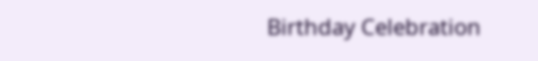Birthday Celebration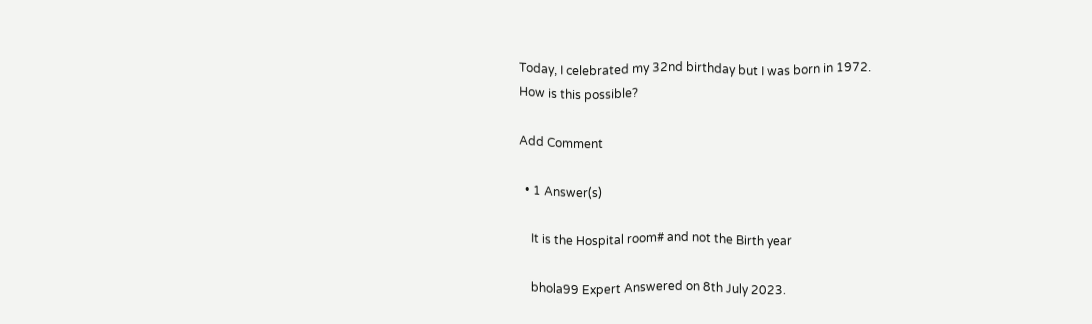Today, I celebrated my 32nd birthday but I was born in 1972.
How is this possible?

Add Comment

  • 1 Answer(s)

    It is the Hospital room# and not the Birth year

    bhola99 Expert Answered on 8th July 2023.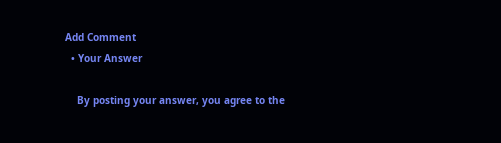Add Comment
  • Your Answer

    By posting your answer, you agree to the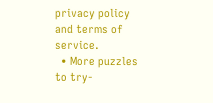privacy policy and terms of service.
  • More puzzles to try-